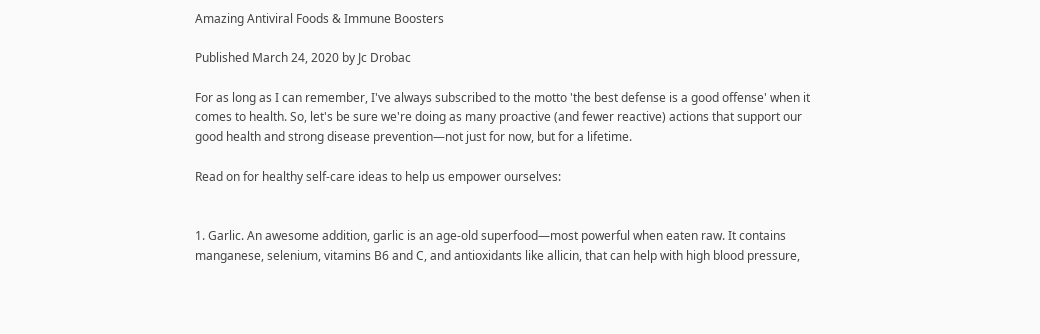Amazing Antiviral Foods & Immune Boosters

Published March 24, 2020 by Jc Drobac

For as long as I can remember, I've always subscribed to the motto 'the best defense is a good offense' when it comes to health. So, let's be sure we're doing as many proactive (and fewer reactive) actions that support our good health and strong disease prevention—not just for now, but for a lifetime.

Read on for healthy self-care ideas to help us empower ourselves:


1. Garlic. An awesome addition, garlic is an age-old superfood—most powerful when eaten raw. It contains manganese, selenium, vitamins B6 and C, and antioxidants like allicin, that can help with high blood pressure,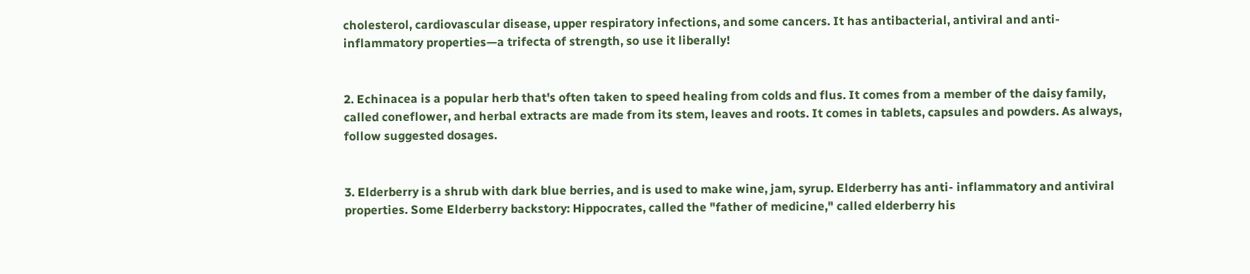cholesterol, cardiovascular disease, upper respiratory infections, and some cancers. It has antibacterial, antiviral and anti-inflammatory properties—a trifecta of strength, so use it liberally!


2. Echinacea is a popular herb that's often taken to speed healing from colds and flus. It comes from a member of the daisy family, called coneflower, and herbal extracts are made from its stem, leaves and roots. It comes in tablets, capsules and powders. As always, follow suggested dosages.


3. Elderberry is a shrub with dark blue berries, and is used to make wine, jam, syrup. Elderberry has anti- inflammatory and antiviral properties. Some Elderberry backstory: Hippocrates, called the "father of medicine," called elderberry his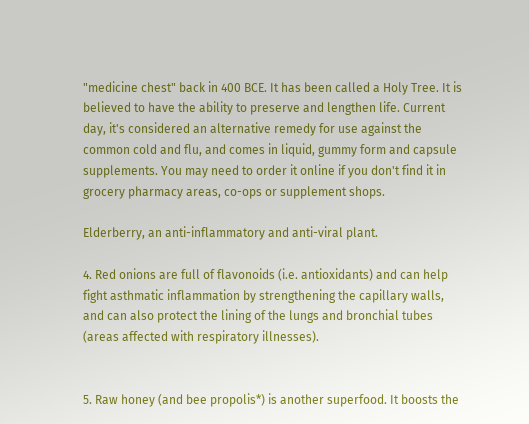"medicine chest" back in 400 BCE. It has been called a Holy Tree. It is believed to have the ability to preserve and lengthen life. Current day, it's considered an alternative remedy for use against the common cold and flu, and comes in liquid, gummy form and capsule supplements. You may need to order it online if you don't find it in grocery pharmacy areas, co-ops or supplement shops.

Elderberry, an anti-inflammatory and anti-viral plant.

4. Red onions are full of flavonoids (i.e. antioxidants) and can help fight asthmatic inflammation by strengthening the capillary walls, and can also protect the lining of the lungs and bronchial tubes (areas affected with respiratory illnesses).


5. Raw honey (and bee propolis*) is another superfood. It boosts the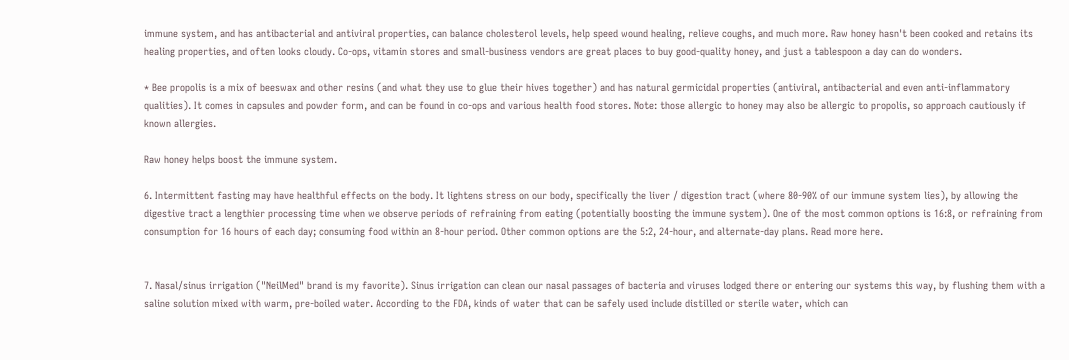immune system, and has antibacterial and antiviral properties, can balance cholesterol levels, help speed wound healing, relieve coughs, and much more. Raw honey hasn't been cooked and retains its healing properties, and often looks cloudy. Co-ops, vitamin stores and small-business vendors are great places to buy good-quality honey, and just a tablespoon a day can do wonders.

* Bee propolis is a mix of beeswax and other resins (and what they use to glue their hives together) and has natural germicidal properties (antiviral, antibacterial and even anti-inflammatory qualities). It comes in capsules and powder form, and can be found in co-ops and various health food stores. Note: those allergic to honey may also be allergic to propolis, so approach cautiously if known allergies.

Raw honey helps boost the immune system.

6. Intermittent fasting may have healthful effects on the body. It lightens stress on our body, specifically the liver / digestion tract (where 80-90% of our immune system lies), by allowing the digestive tract a lengthier processing time when we observe periods of refraining from eating (potentially boosting the immune system). One of the most common options is 16:8, or refraining from consumption for 16 hours of each day; consuming food within an 8-hour period. Other common options are the 5:2, 24-hour, and alternate-day plans. Read more here.


7. Nasal/sinus irrigation ("NeilMed" brand is my favorite). Sinus irrigation can clean our nasal passages of bacteria and viruses lodged there or entering our systems this way, by flushing them with a saline solution mixed with warm, pre-boiled water. According to the FDA, kinds of water that can be safely used include distilled or sterile water, which can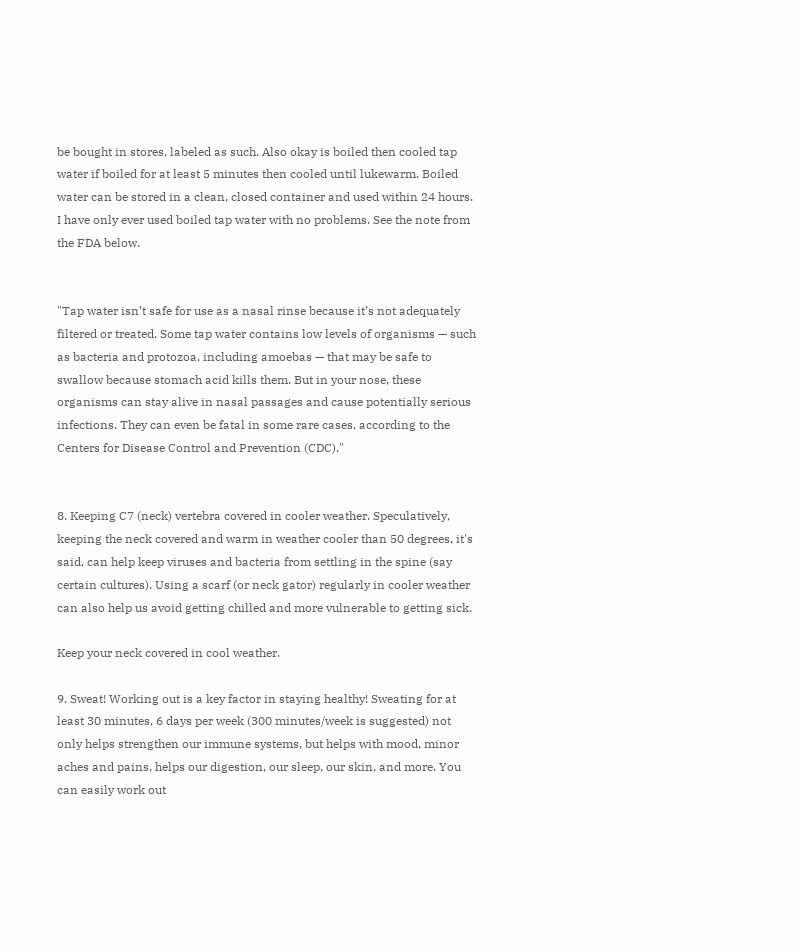be bought in stores, labeled as such. Also okay is boiled then cooled tap water if boiled for at least 5 minutes then cooled until lukewarm. Boiled water can be stored in a clean, closed container and used within 24 hours. I have only ever used boiled tap water with no problems. See the note from the FDA below.


"Tap water isn’t safe for use as a nasal rinse because it’s not adequately filtered or treated. Some tap water contains low levels of organisms — such as bacteria and protozoa, including amoebas — that may be safe to swallow because stomach acid kills them. But in your nose, these organisms can stay alive in nasal passages and cause potentially serious infections. They can even be fatal in some rare cases, according to the Centers for Disease Control and Prevention (CDC)."


8. Keeping C7 (neck) vertebra covered in cooler weather. Speculatively, keeping the neck covered and warm in weather cooler than 50 degrees, it's said, can help keep viruses and bacteria from settling in the spine (say certain cultures). Using a scarf (or neck gator) regularly in cooler weather can also help us avoid getting chilled and more vulnerable to getting sick.

Keep your neck covered in cool weather.

9. Sweat! Working out is a key factor in staying healthy! Sweating for at least 30 minutes, 6 days per week (300 minutes/week is suggested) not only helps strengthen our immune systems, but helps with mood, minor aches and pains, helps our digestion, our sleep, our skin, and more. You can easily work out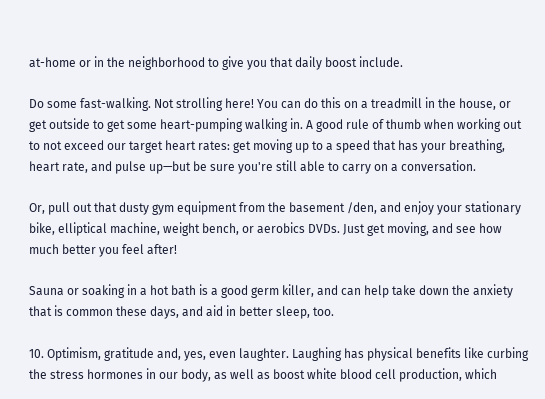at-home or in the neighborhood to give you that daily boost include.

Do some fast-walking. Not strolling here! You can do this on a treadmill in the house, or get outside to get some heart-pumping walking in. A good rule of thumb when working out to not exceed our target heart rates: get moving up to a speed that has your breathing, heart rate, and pulse up—but be sure you're still able to carry on a conversation.

Or, pull out that dusty gym equipment from the basement /den, and enjoy your stationary bike, elliptical machine, weight bench, or aerobics DVDs. Just get moving, and see how much better you feel after!

Sauna or soaking in a hot bath is a good germ killer, and can help take down the anxiety that is common these days, and aid in better sleep, too.

10. Optimism, gratitude and, yes, even laughter. Laughing has physical benefits like curbing the stress hormones in our body, as well as boost white blood cell production, which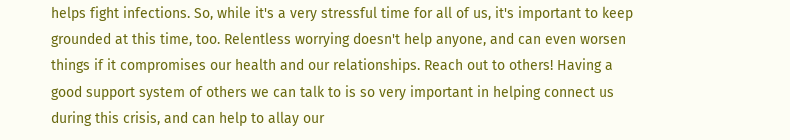helps fight infections. So, while it's a very stressful time for all of us, it's important to keep grounded at this time, too. Relentless worrying doesn't help anyone, and can even worsen things if it compromises our health and our relationships. Reach out to others! Having a good support system of others we can talk to is so very important in helping connect us during this crisis, and can help to allay our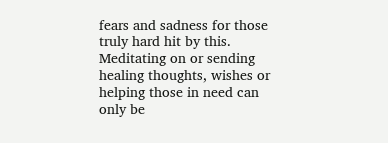fears and sadness for those truly hard hit by this. Meditating on or sending healing thoughts, wishes or helping those in need can only be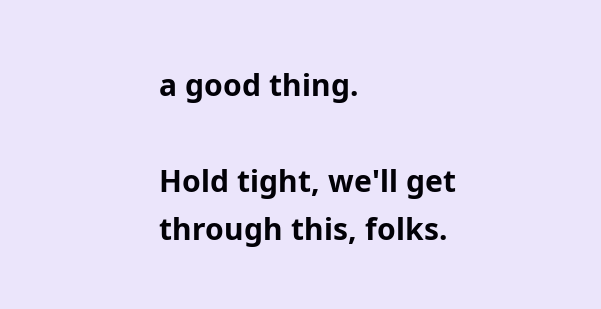a good thing.

Hold tight, we'll get through this, folks.